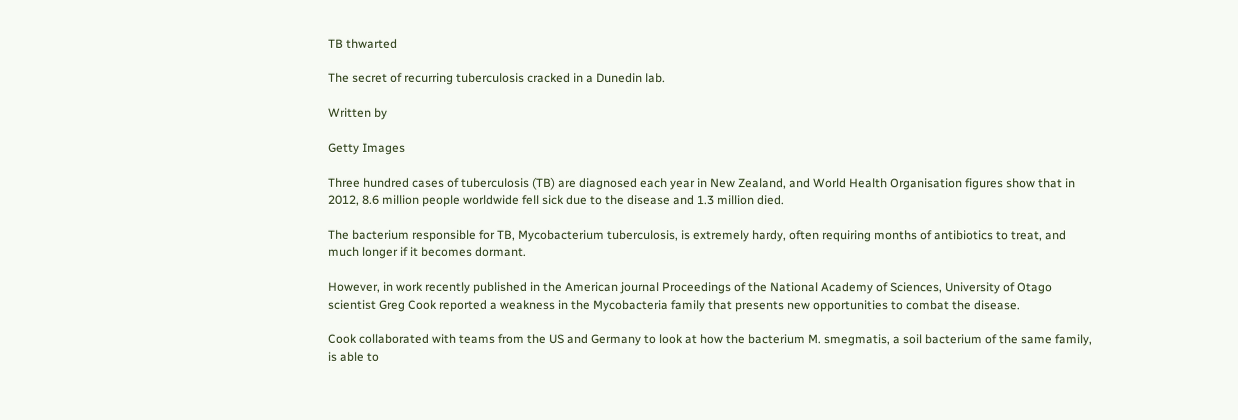TB thwarted

The secret of recurring tuberculosis cracked in a Dunedin lab.

Written by

Getty Images

Three hundred cases of tuberculosis (TB) are diagnosed each year in New Zealand, and World Health Organisation figures show that in 2012, 8.6 million people worldwide fell sick due to the disease and 1.3 million died.

The bacterium responsible for TB, Mycobacterium tuberculosis, is extremely hardy, often requiring months of antibiotics to treat, and much longer if it becomes dormant.

However, in work recently published in the American journal Proceedings of the National Academy of Sciences, University of Otago scientist Greg Cook reported a weakness in the Mycobacteria family that presents new opportunities to combat the disease.

Cook collaborated with teams from the US and Germany to look at how the bacterium M. smegmatis, a soil bacterium of the same family, is able to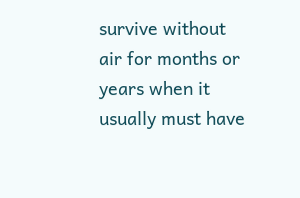survive without air for months or years when it usually must have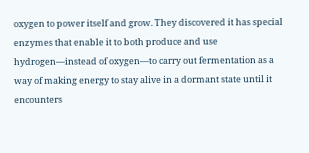oxygen to power itself and grow. They discovered it has special enzymes that enable it to both produce and use hydrogen—instead of oxygen—to carry out fermentation as a way of making energy to stay alive in a dormant state until it encounters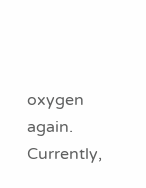oxygen again. Currently,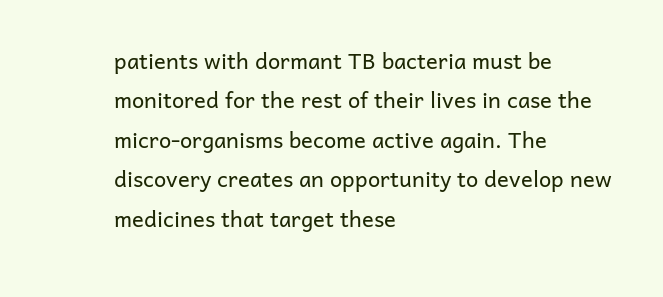patients with dormant TB bacteria must be monitored for the rest of their lives in case the micro-organisms become active again. The discovery creates an opportunity to develop new medicines that target these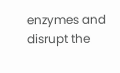enzymes and disrupt the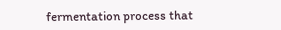fermentation process that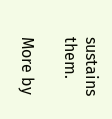sustains them.

More by